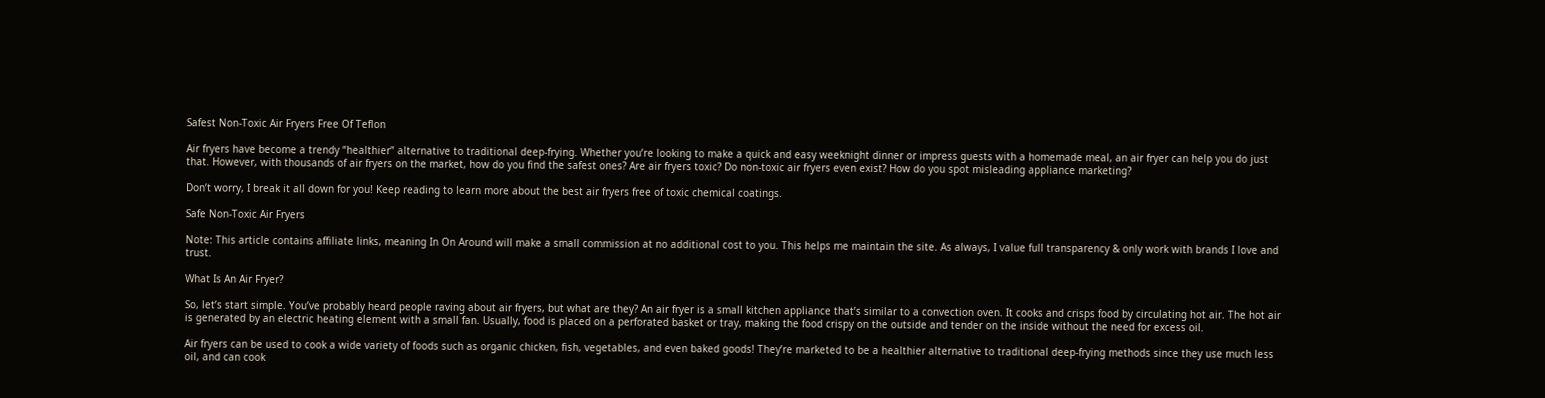Safest Non-Toxic Air Fryers Free Of Teflon

Air fryers have become a trendy “healthier” alternative to traditional deep-frying. Whether you’re looking to make a quick and easy weeknight dinner or impress guests with a homemade meal, an air fryer can help you do just that. However, with thousands of air fryers on the market, how do you find the safest ones? Are air fryers toxic? Do non-toxic air fryers even exist? How do you spot misleading appliance marketing?

Don’t worry, I break it all down for you! Keep reading to learn more about the best air fryers free of toxic chemical coatings.

Safe Non-Toxic Air Fryers

Note: This article contains affiliate links, meaning In On Around will make a small commission at no additional cost to you. This helps me maintain the site. As always, I value full transparency & only work with brands I love and trust.

What Is An Air Fryer?

So, let’s start simple. You’ve probably heard people raving about air fryers, but what are they? An air fryer is a small kitchen appliance that’s similar to a convection oven. It cooks and crisps food by circulating hot air. The hot air is generated by an electric heating element with a small fan. Usually, food is placed on a perforated basket or tray, making the food crispy on the outside and tender on the inside without the need for excess oil.

Air fryers can be used to cook a wide variety of foods such as organic chicken, fish, vegetables, and even baked goods! They’re marketed to be a healthier alternative to traditional deep-frying methods since they use much less oil, and can cook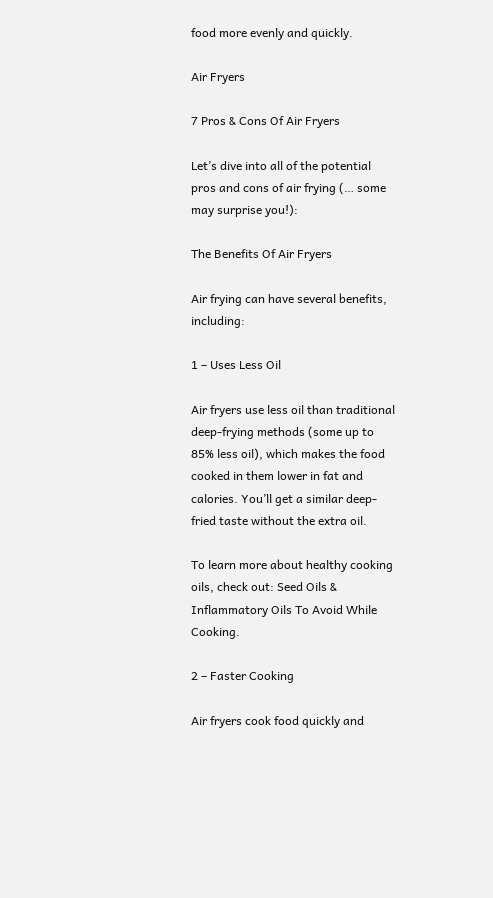food more evenly and quickly.

Air Fryers

7 Pros & Cons Of Air Fryers

Let’s dive into all of the potential pros and cons of air frying (… some may surprise you!):

The Benefits Of Air Fryers

Air frying can have several benefits, including:

1 – Uses Less Oil

Air fryers use less oil than traditional deep-frying methods (some up to 85% less oil), which makes the food cooked in them lower in fat and calories. You’ll get a similar deep-fried taste without the extra oil.

To learn more about healthy cooking oils, check out: Seed Oils & Inflammatory Oils To Avoid While Cooking.

2 – Faster Cooking

Air fryers cook food quickly and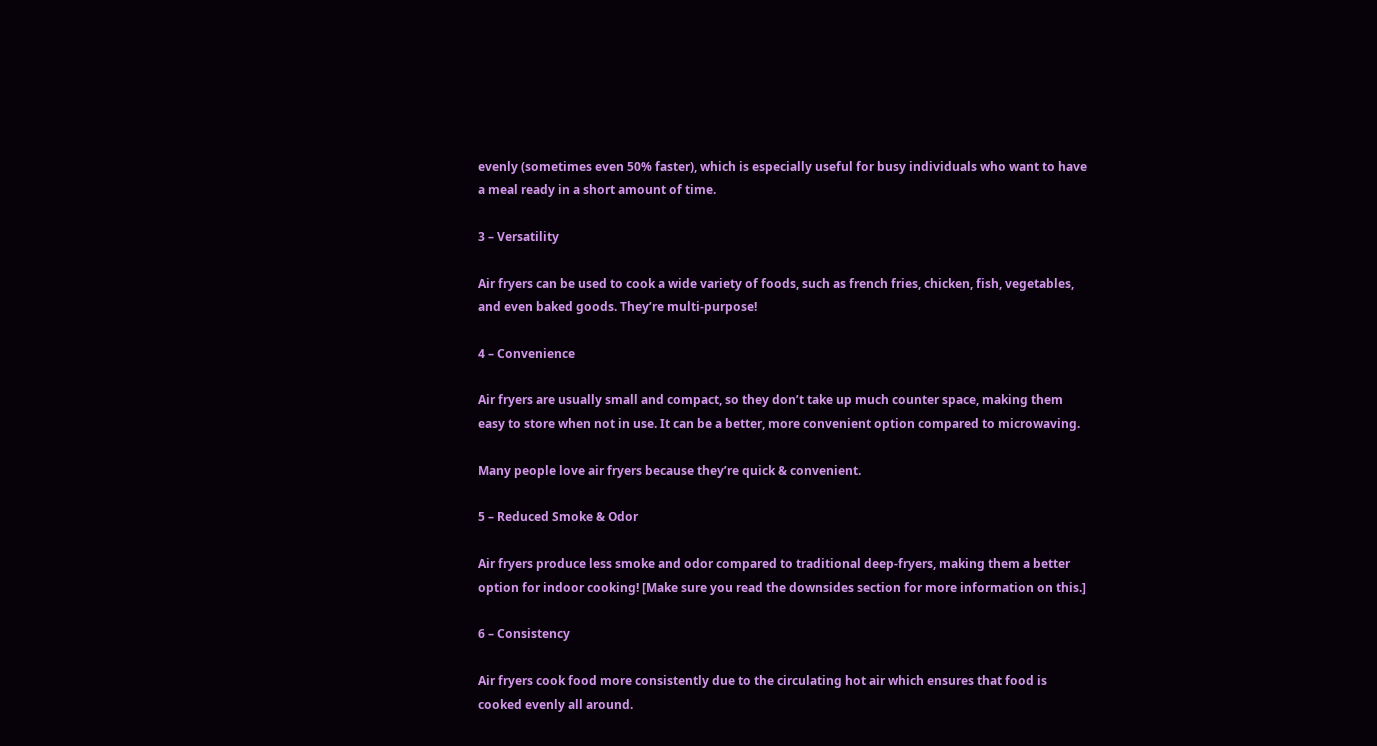evenly (sometimes even 50% faster), which is especially useful for busy individuals who want to have a meal ready in a short amount of time.

3 – Versatility

Air fryers can be used to cook a wide variety of foods, such as french fries, chicken, fish, vegetables, and even baked goods. They’re multi-purpose!

4 – Convenience

Air fryers are usually small and compact, so they don’t take up much counter space, making them easy to store when not in use. It can be a better, more convenient option compared to microwaving.

Many people love air fryers because they’re quick & convenient.

5 – Reduced Smoke & Odor

Air fryers produce less smoke and odor compared to traditional deep-fryers, making them a better option for indoor cooking! [Make sure you read the downsides section for more information on this.]

6 – Consistency

Air fryers cook food more consistently due to the circulating hot air which ensures that food is cooked evenly all around.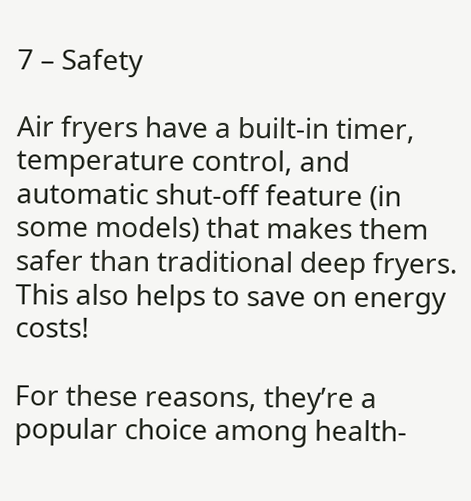7 – Safety

Air fryers have a built-in timer, temperature control, and automatic shut-off feature (in some models) that makes them safer than traditional deep fryers. This also helps to save on energy costs!

For these reasons, they’re a popular choice among health-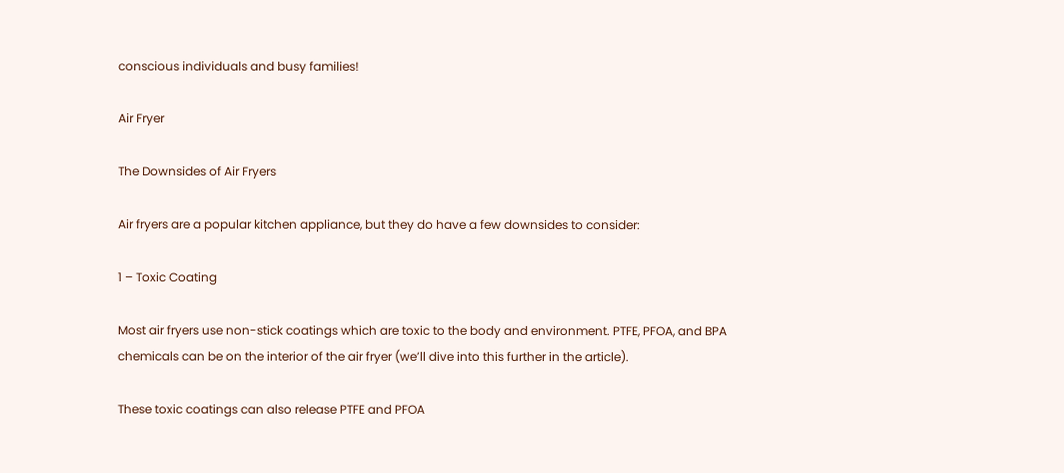conscious individuals and busy families!

Air Fryer

The Downsides of Air Fryers

Air fryers are a popular kitchen appliance, but they do have a few downsides to consider:

1 – Toxic Coating

Most air fryers use non-stick coatings which are toxic to the body and environment. PTFE, PFOA, and BPA chemicals can be on the interior of the air fryer (we’ll dive into this further in the article).

These toxic coatings can also release PTFE and PFOA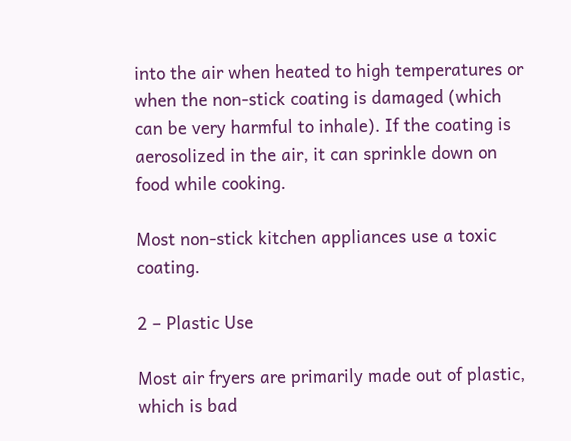into the air when heated to high temperatures or when the non-stick coating is damaged (which can be very harmful to inhale). If the coating is aerosolized in the air, it can sprinkle down on food while cooking.

Most non-stick kitchen appliances use a toxic coating.

2 – Plastic Use

Most air fryers are primarily made out of plastic, which is bad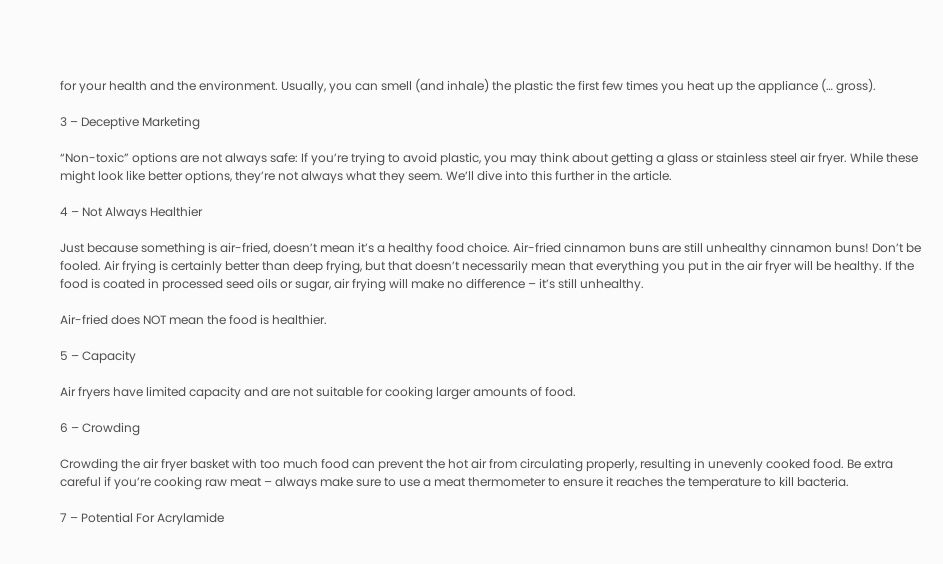for your health and the environment. Usually, you can smell (and inhale) the plastic the first few times you heat up the appliance (… gross).

3 – Deceptive Marketing

“Non-toxic” options are not always safe: If you’re trying to avoid plastic, you may think about getting a glass or stainless steel air fryer. While these might look like better options, they’re not always what they seem. We’ll dive into this further in the article.

4 – Not Always Healthier

Just because something is air-fried, doesn’t mean it’s a healthy food choice. Air-fried cinnamon buns are still unhealthy cinnamon buns! Don’t be fooled. Air frying is certainly better than deep frying, but that doesn’t necessarily mean that everything you put in the air fryer will be healthy. If the food is coated in processed seed oils or sugar, air frying will make no difference – it’s still unhealthy.

Air-fried does NOT mean the food is healthier.

5 – Capacity

Air fryers have limited capacity and are not suitable for cooking larger amounts of food.

6 – Crowding

Crowding the air fryer basket with too much food can prevent the hot air from circulating properly, resulting in unevenly cooked food. Be extra careful if you’re cooking raw meat – always make sure to use a meat thermometer to ensure it reaches the temperature to kill bacteria.

7 – Potential For Acrylamide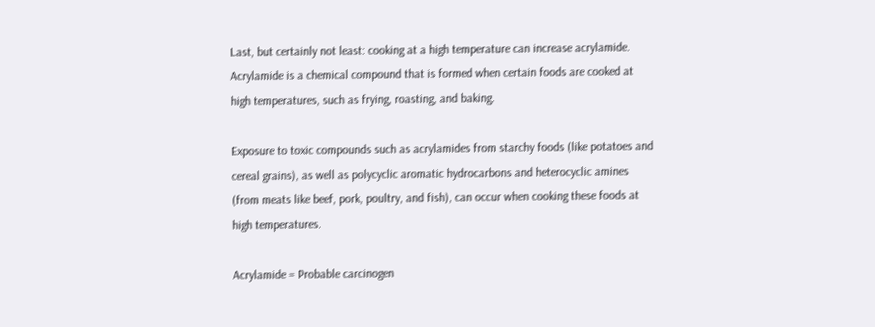Last, but certainly not least: cooking at a high temperature can increase acrylamide. Acrylamide is a chemical compound that is formed when certain foods are cooked at high temperatures, such as frying, roasting, and baking.

Exposure to toxic compounds such as acrylamides from starchy foods (like potatoes and cereal grains), as well as polycyclic aromatic hydrocarbons and heterocyclic amines (from meats like beef, pork, poultry, and fish), can occur when cooking these foods at high temperatures.

Acrylamide = Probable carcinogen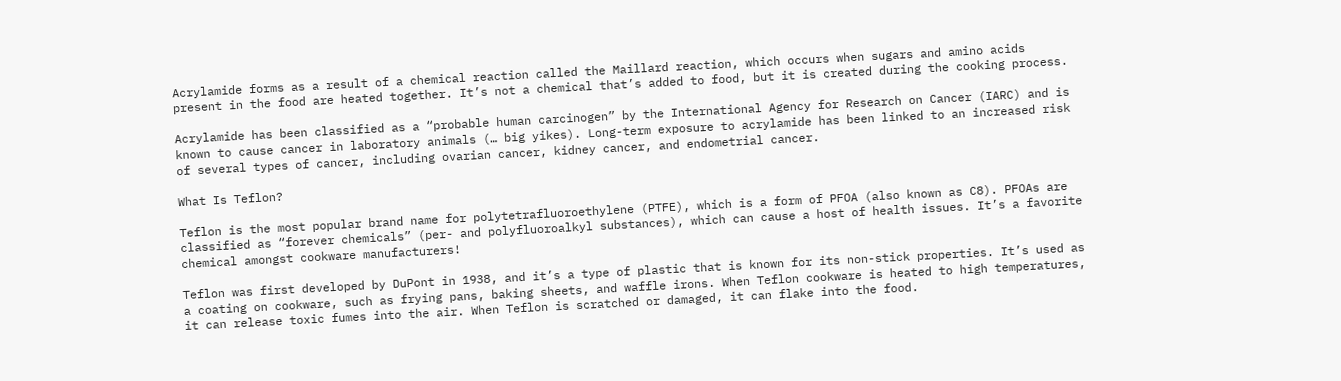Acrylamide forms as a result of a chemical reaction called the Maillard reaction, which occurs when sugars and amino acids present in the food are heated together. It’s not a chemical that’s added to food, but it is created during the cooking process.

Acrylamide has been classified as a “probable human carcinogen” by the International Agency for Research on Cancer (IARC) and is known to cause cancer in laboratory animals (… big yikes). Long-term exposure to acrylamide has been linked to an increased risk of several types of cancer, including ovarian cancer, kidney cancer, and endometrial cancer.

What Is Teflon?

Teflon is the most popular brand name for polytetrafluoroethylene (PTFE), which is a form of PFOA (also known as C8). PFOAs are classified as “forever chemicals” (per- and polyfluoroalkyl substances), which can cause a host of health issues. It’s a favorite chemical amongst cookware manufacturers!

Teflon was first developed by DuPont in 1938, and it’s a type of plastic that is known for its non-stick properties. It’s used as a coating on cookware, such as frying pans, baking sheets, and waffle irons. When Teflon cookware is heated to high temperatures, it can release toxic fumes into the air. When Teflon is scratched or damaged, it can flake into the food.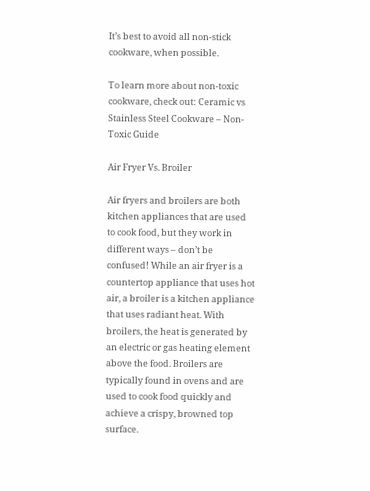It’s best to avoid all non-stick cookware, when possible.

To learn more about non-toxic cookware, check out: Ceramic vs Stainless Steel Cookware – Non-Toxic Guide

Air Fryer Vs. Broiler

Air fryers and broilers are both kitchen appliances that are used to cook food, but they work in different ways – don’t be confused! While an air fryer is a countertop appliance that uses hot air, a broiler is a kitchen appliance that uses radiant heat. With broilers, the heat is generated by an electric or gas heating element above the food. Broilers are typically found in ovens and are used to cook food quickly and achieve a crispy, browned top surface.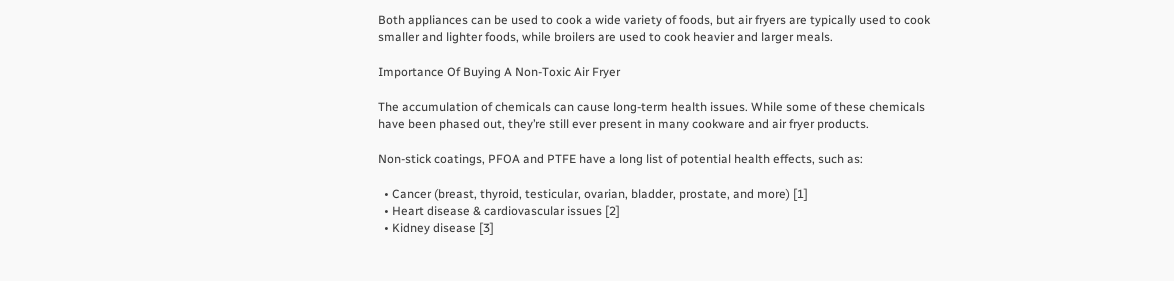Both appliances can be used to cook a wide variety of foods, but air fryers are typically used to cook smaller and lighter foods, while broilers are used to cook heavier and larger meals.

Importance Of Buying A Non-Toxic Air Fryer

The accumulation of chemicals can cause long-term health issues. While some of these chemicals have been phased out, they’re still ever present in many cookware and air fryer products.

Non-stick coatings, PFOA and PTFE have a long list of potential health effects, such as:

  • Cancer (breast, thyroid, testicular, ovarian, bladder, prostate, and more) [1]
  • Heart disease & cardiovascular issues [2]
  • Kidney disease [3]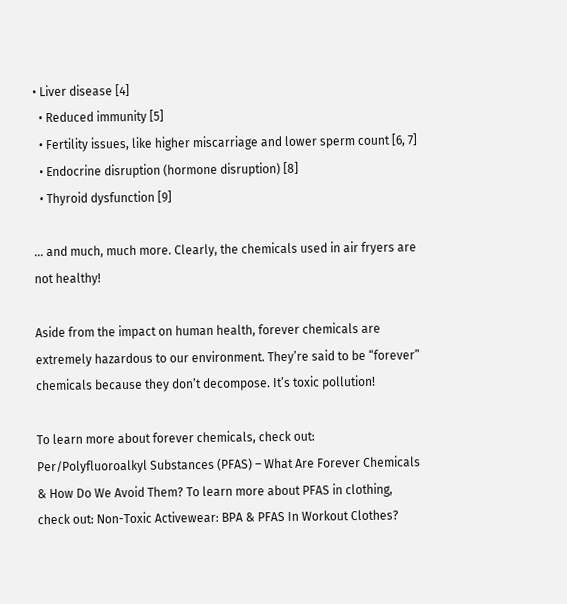• Liver disease [4]
  • Reduced immunity [5]
  • Fertility issues, like higher miscarriage and lower sperm count [6, 7]
  • Endocrine disruption (hormone disruption) [8]
  • Thyroid dysfunction [9]

… and much, much more. Clearly, the chemicals used in air fryers are not healthy!

Aside from the impact on human health, forever chemicals are extremely hazardous to our environment. They’re said to be “forever” chemicals because they don’t decompose. It’s toxic pollution!

To learn more about forever chemicals, check out: Per/Polyfluoroalkyl Substances (PFAS) – What Are Forever Chemicals & How Do We Avoid Them? To learn more about PFAS in clothing, check out: Non-Toxic Activewear: BPA & PFAS In Workout Clothes?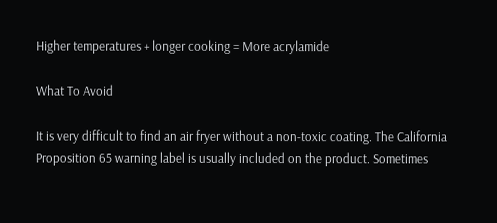Higher temperatures + longer cooking = More acrylamide

What To Avoid

It is very difficult to find an air fryer without a non-toxic coating. The California Proposition 65 warning label is usually included on the product. Sometimes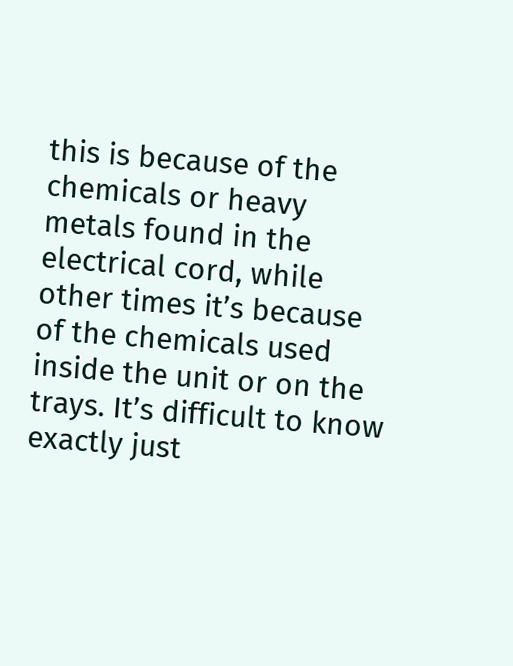this is because of the chemicals or heavy metals found in the electrical cord, while other times it’s because of the chemicals used inside the unit or on the trays. It’s difficult to know exactly just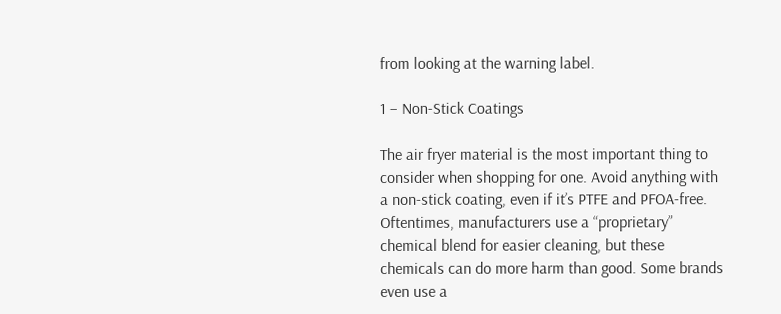from looking at the warning label.

1 – Non-Stick Coatings

The air fryer material is the most important thing to consider when shopping for one. Avoid anything with a non-stick coating, even if it’s PTFE and PFOA-free. Oftentimes, manufacturers use a “proprietary” chemical blend for easier cleaning, but these chemicals can do more harm than good. Some brands even use a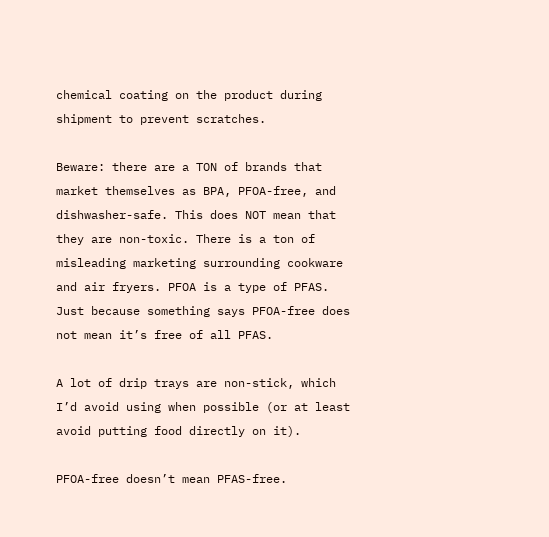chemical coating on the product during shipment to prevent scratches.

Beware: there are a TON of brands that market themselves as BPA, PFOA-free, and dishwasher-safe. This does NOT mean that they are non-toxic. There is a ton of misleading marketing surrounding cookware and air fryers. PFOA is a type of PFAS. Just because something says PFOA-free does not mean it’s free of all PFAS.

A lot of drip trays are non-stick, which I’d avoid using when possible (or at least avoid putting food directly on it).

PFOA-free doesn’t mean PFAS-free.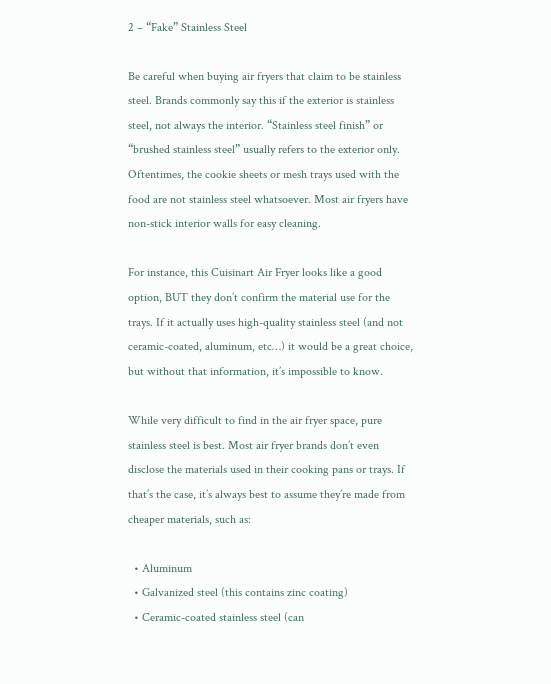2 – “Fake” Stainless Steel

Be careful when buying air fryers that claim to be stainless steel. Brands commonly say this if the exterior is stainless steel, not always the interior. “Stainless steel finish” or “brushed stainless steel” usually refers to the exterior only. Oftentimes, the cookie sheets or mesh trays used with the food are not stainless steel whatsoever. Most air fryers have non-stick interior walls for easy cleaning.

For instance, this Cuisinart Air Fryer looks like a good option, BUT they don’t confirm the material use for the trays. If it actually uses high-quality stainless steel (and not ceramic-coated, aluminum, etc…) it would be a great choice, but without that information, it’s impossible to know.

While very difficult to find in the air fryer space, pure stainless steel is best. Most air fryer brands don’t even disclose the materials used in their cooking pans or trays. If that’s the case, it’s always best to assume they’re made from cheaper materials, such as:

  • Aluminum
  • Galvanized steel (this contains zinc coating)
  • Ceramic-coated stainless steel (can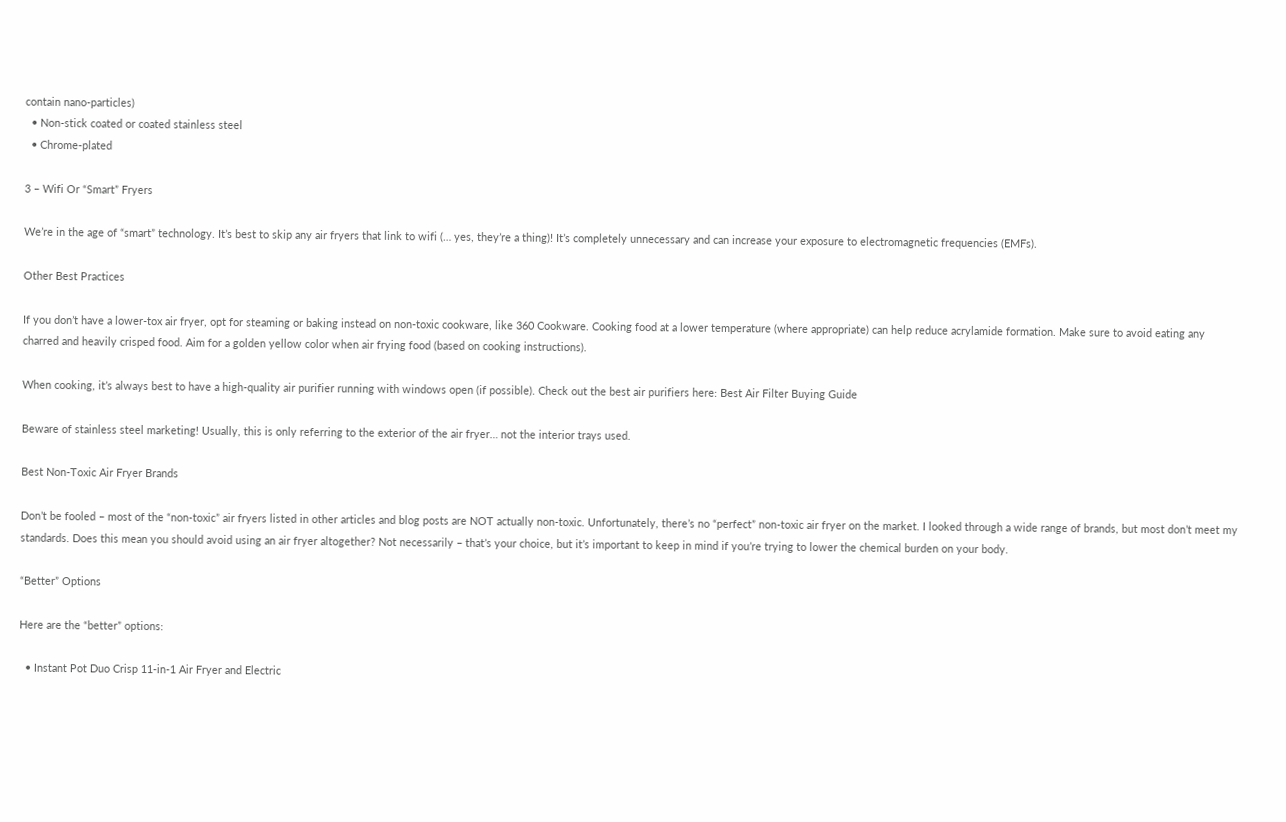contain nano-particles)
  • Non-stick coated or coated stainless steel
  • Chrome-plated

3 – Wifi Or “Smart” Fryers

We’re in the age of “smart” technology. It’s best to skip any air fryers that link to wifi (… yes, they’re a thing)! It’s completely unnecessary and can increase your exposure to electromagnetic frequencies (EMFs).

Other Best Practices

If you don’t have a lower-tox air fryer, opt for steaming or baking instead on non-toxic cookware, like 360 Cookware. Cooking food at a lower temperature (where appropriate) can help reduce acrylamide formation. Make sure to avoid eating any charred and heavily crisped food. Aim for a golden yellow color when air frying food (based on cooking instructions).

When cooking, it’s always best to have a high-quality air purifier running with windows open (if possible). Check out the best air purifiers here: Best Air Filter Buying Guide

Beware of stainless steel marketing! Usually, this is only referring to the exterior of the air fryer… not the interior trays used.

Best Non-Toxic Air Fryer Brands

Don’t be fooled – most of the “non-toxic” air fryers listed in other articles and blog posts are NOT actually non-toxic. Unfortunately, there’s no “perfect” non-toxic air fryer on the market. I looked through a wide range of brands, but most don’t meet my standards. Does this mean you should avoid using an air fryer altogether? Not necessarily – that’s your choice, but it’s important to keep in mind if you’re trying to lower the chemical burden on your body.

“Better” Options

Here are the “better” options:

  • Instant Pot Duo Crisp 11-in-1 Air Fryer and Electric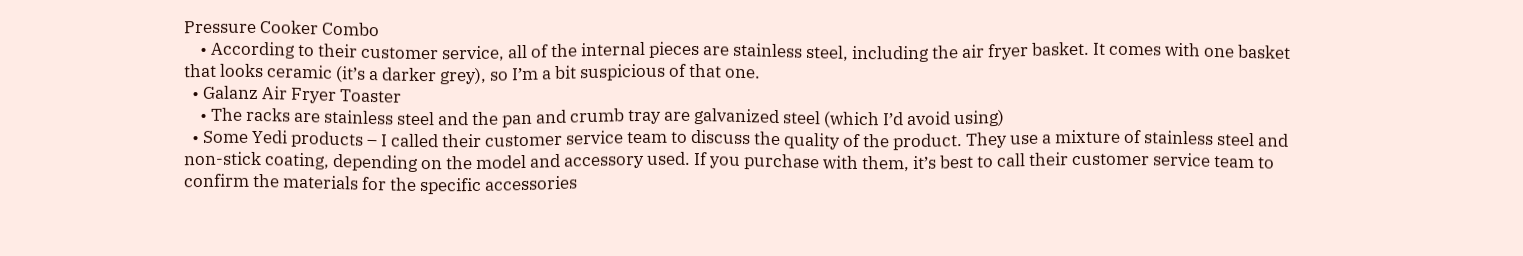Pressure Cooker Combo
    • According to their customer service, all of the internal pieces are stainless steel, including the air fryer basket. It comes with one basket that looks ceramic (it’s a darker grey), so I’m a bit suspicious of that one.
  • Galanz Air Fryer Toaster
    • The racks are stainless steel and the pan and crumb tray are galvanized steel (which I’d avoid using)
  • Some Yedi products – I called their customer service team to discuss the quality of the product. They use a mixture of stainless steel and non-stick coating, depending on the model and accessory used. If you purchase with them, it’s best to call their customer service team to confirm the materials for the specific accessories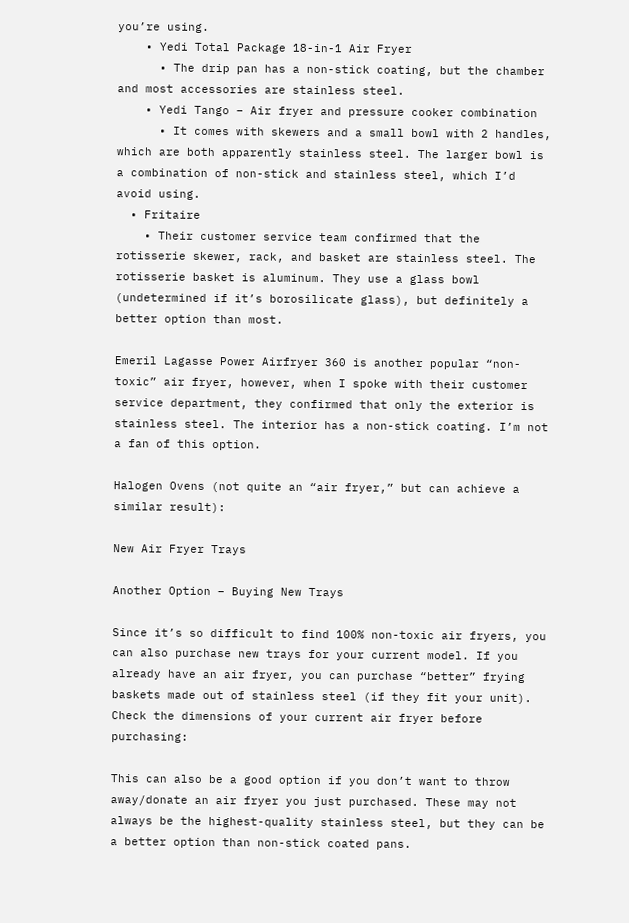you’re using.
    • Yedi Total Package 18-in-1 Air Fryer
      • The drip pan has a non-stick coating, but the chamber and most accessories are stainless steel.
    • Yedi Tango – Air fryer and pressure cooker combination
      • It comes with skewers and a small bowl with 2 handles, which are both apparently stainless steel. The larger bowl is a combination of non-stick and stainless steel, which I’d avoid using.
  • Fritaire
    • Their customer service team confirmed that the rotisserie skewer, rack, and basket are stainless steel. The rotisserie basket is aluminum. They use a glass bowl (undetermined if it’s borosilicate glass), but definitely a better option than most.

Emeril Lagasse Power Airfryer 360 is another popular “non-toxic” air fryer, however, when I spoke with their customer service department, they confirmed that only the exterior is stainless steel. The interior has a non-stick coating. I’m not a fan of this option.

Halogen Ovens (not quite an “air fryer,” but can achieve a similar result):

New Air Fryer Trays

Another Option – Buying New Trays

Since it’s so difficult to find 100% non-toxic air fryers, you can also purchase new trays for your current model. If you already have an air fryer, you can purchase “better” frying baskets made out of stainless steel (if they fit your unit). Check the dimensions of your current air fryer before purchasing:

This can also be a good option if you don’t want to throw away/donate an air fryer you just purchased. These may not always be the highest-quality stainless steel, but they can be a better option than non-stick coated pans.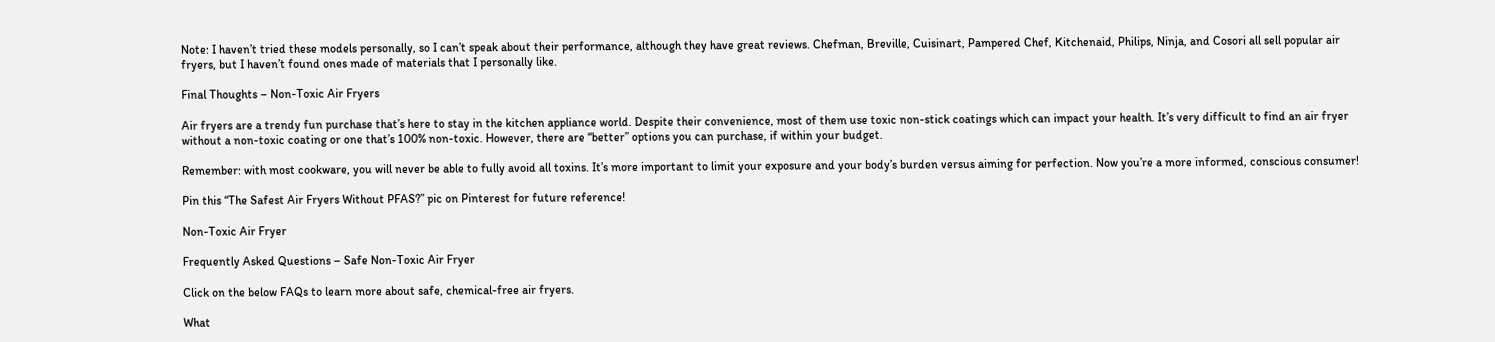Note: I haven’t tried these models personally, so I can’t speak about their performance, although they have great reviews. Chefman, Breville, Cuisinart, Pampered Chef, Kitchenaid, Philips, Ninja, and Cosori all sell popular air fryers, but I haven’t found ones made of materials that I personally like.

Final Thoughts – Non-Toxic Air Fryers

Air fryers are a trendy fun purchase that’s here to stay in the kitchen appliance world. Despite their convenience, most of them use toxic non-stick coatings which can impact your health. It’s very difficult to find an air fryer without a non-toxic coating or one that’s 100% non-toxic. However, there are “better” options you can purchase, if within your budget.

Remember: with most cookware, you will never be able to fully avoid all toxins. It’s more important to limit your exposure and your body’s burden versus aiming for perfection. Now you’re a more informed, conscious consumer!

Pin this “The Safest Air Fryers Without PFAS?” pic on Pinterest for future reference!

Non-Toxic Air Fryer

Frequently Asked Questions – Safe Non-Toxic Air Fryer

Click on the below FAQs to learn more about safe, chemical-free air fryers.

What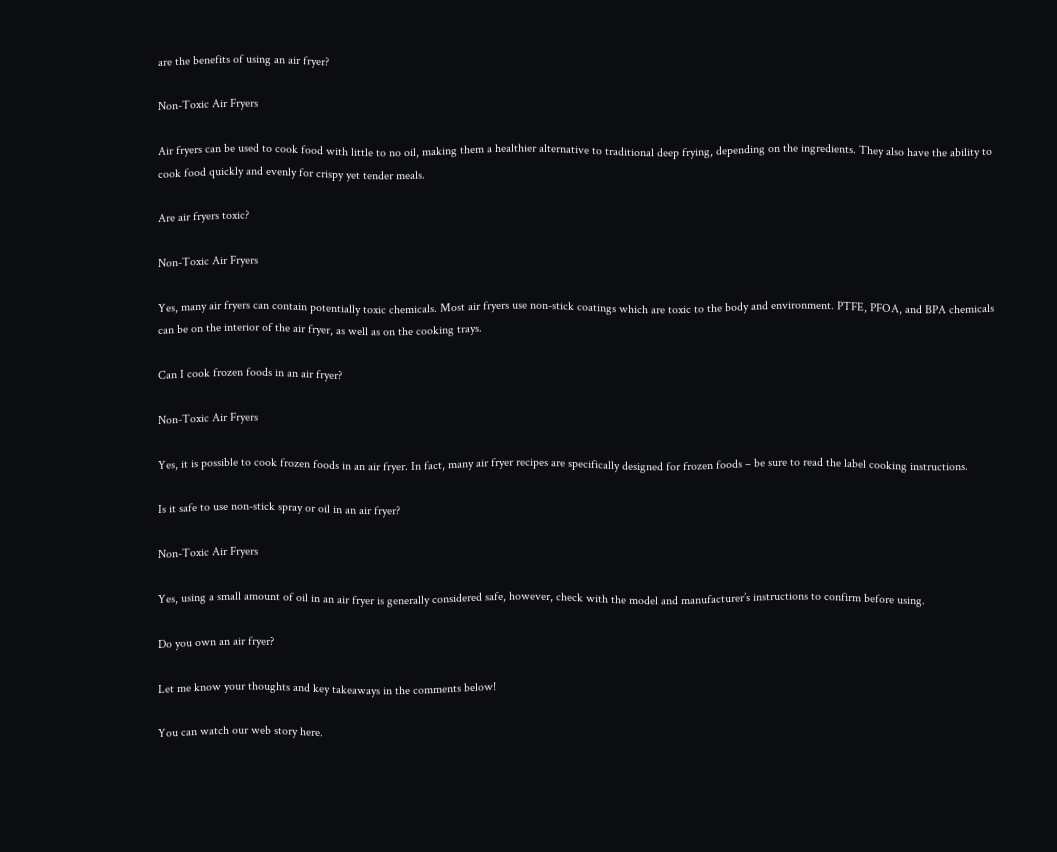are the benefits of using an air fryer?

Non-Toxic Air Fryers

Air fryers can be used to cook food with little to no oil, making them a healthier alternative to traditional deep frying, depending on the ingredients. They also have the ability to cook food quickly and evenly for crispy yet tender meals.

Are air fryers toxic?

Non-Toxic Air Fryers

Yes, many air fryers can contain potentially toxic chemicals. Most air fryers use non-stick coatings which are toxic to the body and environment. PTFE, PFOA, and BPA chemicals can be on the interior of the air fryer, as well as on the cooking trays.

Can I cook frozen foods in an air fryer?

Non-Toxic Air Fryers

Yes, it is possible to cook frozen foods in an air fryer. In fact, many air fryer recipes are specifically designed for frozen foods – be sure to read the label cooking instructions.

Is it safe to use non-stick spray or oil in an air fryer?

Non-Toxic Air Fryers

Yes, using a small amount of oil in an air fryer is generally considered safe, however, check with the model and manufacturer’s instructions to confirm before using.

Do you own an air fryer?

Let me know your thoughts and key takeaways in the comments below!

You can watch our web story here.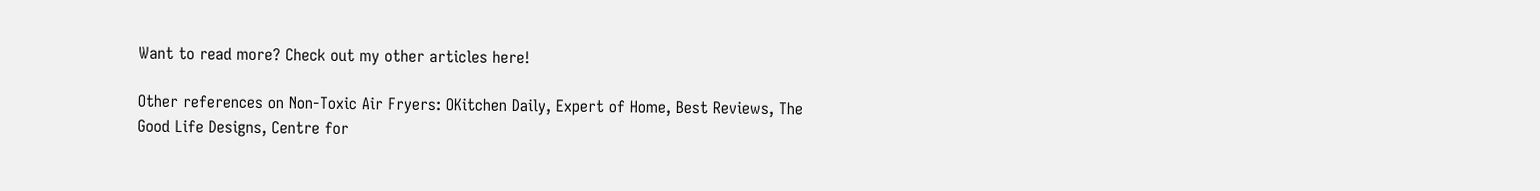Want to read more? Check out my other articles here!

Other references on Non-Toxic Air Fryers: OKitchen Daily, Expert of Home, Best Reviews, The Good Life Designs, Centre for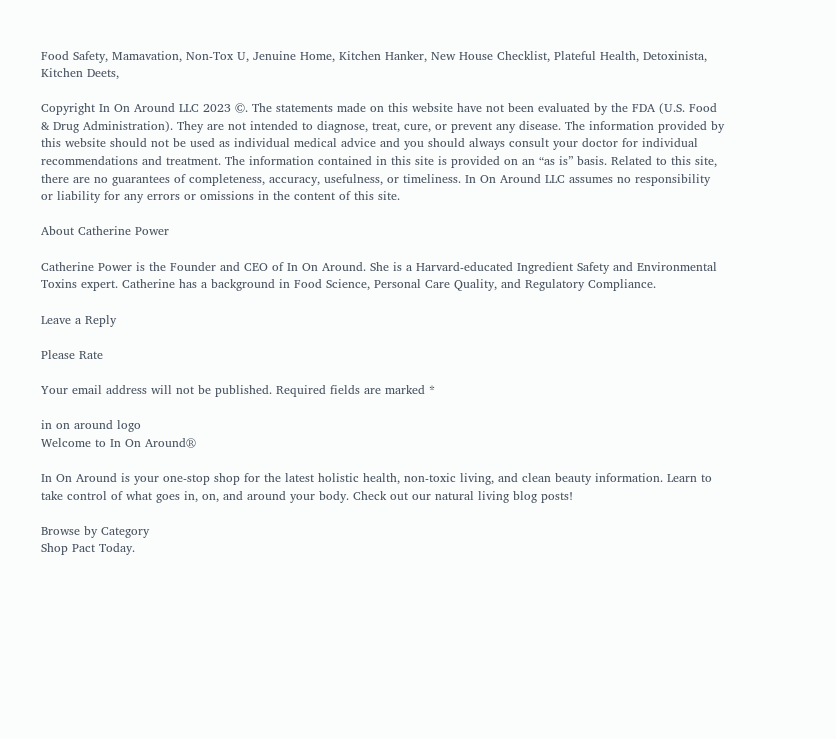Food Safety, Mamavation, Non-Tox U, Jenuine Home, Kitchen Hanker, New House Checklist, Plateful Health, Detoxinista, Kitchen Deets,

Copyright In On Around LLC 2023 ©. The statements made on this website have not been evaluated by the FDA (U.S. Food & Drug Administration). They are not intended to diagnose, treat, cure, or prevent any disease. The information provided by this website should not be used as individual medical advice and you should always consult your doctor for individual recommendations and treatment. The information contained in this site is provided on an “as is” basis. Related to this site, there are no guarantees of completeness, accuracy, usefulness, or timeliness. In On Around LLC assumes no responsibility or liability for any errors or omissions in the content of this site.

About Catherine Power

Catherine Power is the Founder and CEO of In On Around. She is a Harvard-educated Ingredient Safety and Environmental Toxins expert. Catherine has a background in Food Science, Personal Care Quality, and Regulatory Compliance.

Leave a Reply

Please Rate

Your email address will not be published. Required fields are marked *

in on around logo
Welcome to In On Around®

In On Around is your one-stop shop for the latest holistic health, non-toxic living, and clean beauty information. Learn to take control of what goes in, on, and around your body. Check out our natural living blog posts!

Browse by Category
Shop Pact Today.